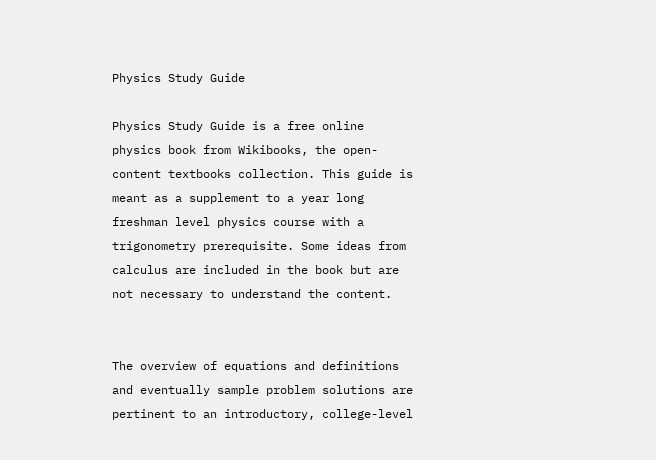Physics Study Guide

Physics Study Guide is a free online physics book from Wikibooks, the open-content textbooks collection. This guide is meant as a supplement to a year long freshman level physics course with a trigonometry prerequisite. Some ideas from calculus are included in the book but are not necessary to understand the content.


The overview of equations and definitions and eventually sample problem solutions are pertinent to an introductory, college-level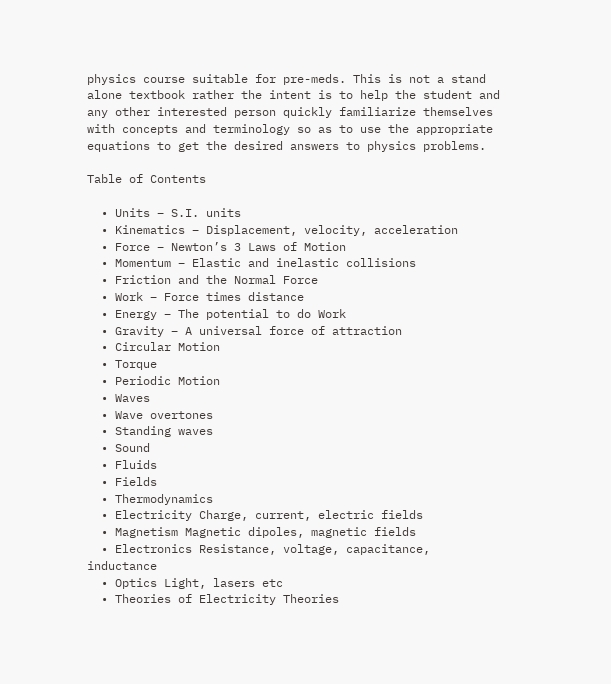physics course suitable for pre-meds. This is not a stand alone textbook rather the intent is to help the student and any other interested person quickly familiarize themselves with concepts and terminology so as to use the appropriate equations to get the desired answers to physics problems.

Table of Contents

  • Units – S.I. units
  • Kinematics – Displacement, velocity, acceleration
  • Force – Newton’s 3 Laws of Motion
  • Momentum – Elastic and inelastic collisions
  • Friction and the Normal Force
  • Work – Force times distance
  • Energy – The potential to do Work
  • Gravity – A universal force of attraction
  • Circular Motion
  • Torque
  • Periodic Motion
  • Waves
  • Wave overtones
  • Standing waves
  • Sound
  • Fluids
  • Fields
  • Thermodynamics
  • Electricity Charge, current, electric fields
  • Magnetism Magnetic dipoles, magnetic fields
  • Electronics Resistance, voltage, capacitance, inductance
  • Optics Light, lasers etc
  • Theories of Electricity Theories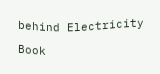behind Electricity

Book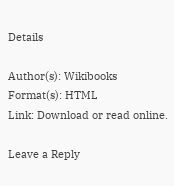Details

Author(s): Wikibooks
Format(s): HTML
Link: Download or read online.

Leave a Reply